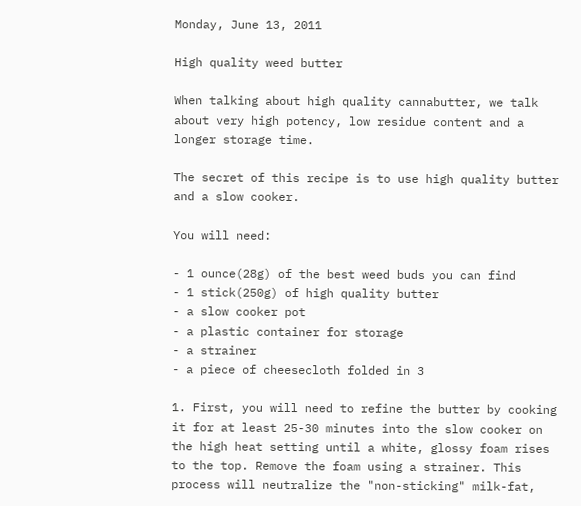Monday, June 13, 2011

High quality weed butter

When talking about high quality cannabutter, we talk about very high potency, low residue content and a longer storage time.

The secret of this recipe is to use high quality butter and a slow cooker.

You will need:

- 1 ounce(28g) of the best weed buds you can find
- 1 stick(250g) of high quality butter
- a slow cooker pot
- a plastic container for storage
- a strainer
- a piece of cheesecloth folded in 3

1. First, you will need to refine the butter by cooking it for at least 25-30 minutes into the slow cooker on the high heat setting until a white, glossy foam rises to the top. Remove the foam using a strainer. This process will neutralize the "non-sticking" milk-fat,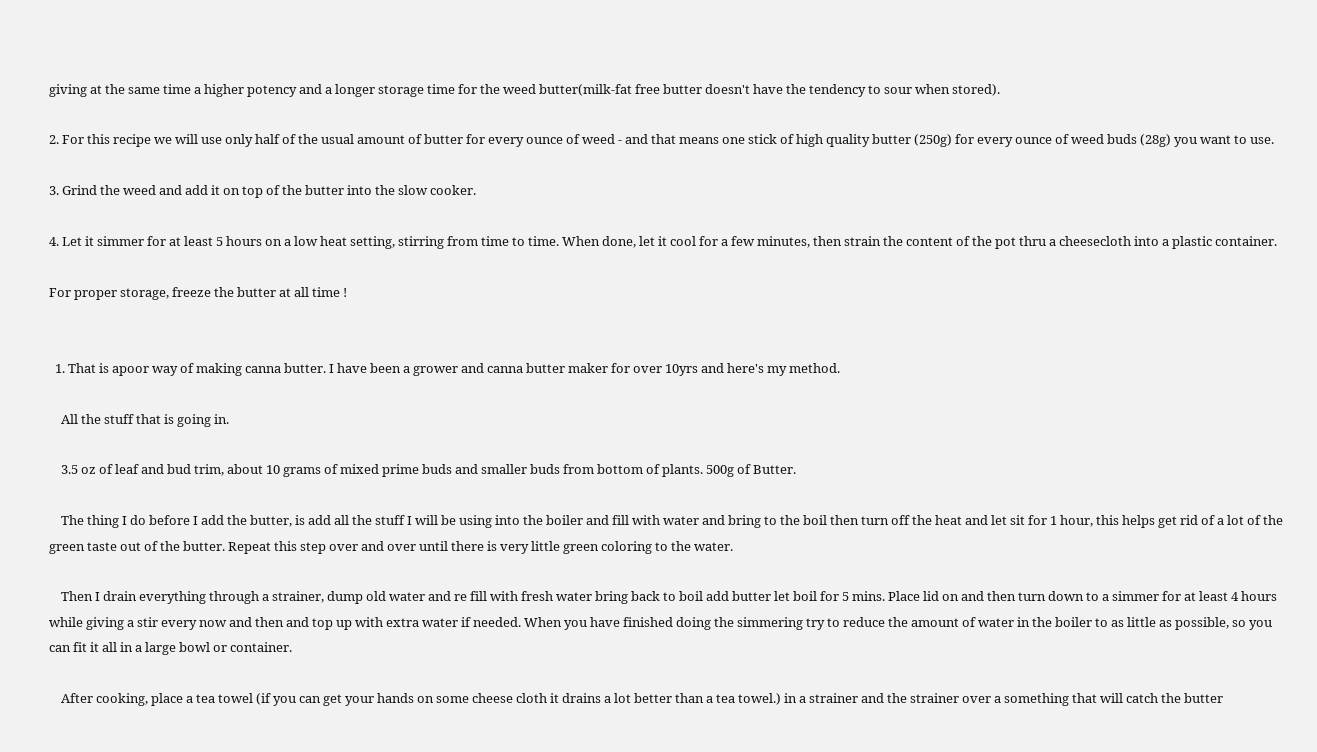giving at the same time a higher potency and a longer storage time for the weed butter(milk-fat free butter doesn't have the tendency to sour when stored).

2. For this recipe we will use only half of the usual amount of butter for every ounce of weed - and that means one stick of high quality butter (250g) for every ounce of weed buds (28g) you want to use.

3. Grind the weed and add it on top of the butter into the slow cooker.

4. Let it simmer for at least 5 hours on a low heat setting, stirring from time to time. When done, let it cool for a few minutes, then strain the content of the pot thru a cheesecloth into a plastic container.

For proper storage, freeze the butter at all time !


  1. That is apoor way of making canna butter. I have been a grower and canna butter maker for over 10yrs and here's my method.

    All the stuff that is going in.

    3.5 oz of leaf and bud trim, about 10 grams of mixed prime buds and smaller buds from bottom of plants. 500g of Butter.

    The thing I do before I add the butter, is add all the stuff I will be using into the boiler and fill with water and bring to the boil then turn off the heat and let sit for 1 hour, this helps get rid of a lot of the green taste out of the butter. Repeat this step over and over until there is very little green coloring to the water.

    Then I drain everything through a strainer, dump old water and re fill with fresh water bring back to boil add butter let boil for 5 mins. Place lid on and then turn down to a simmer for at least 4 hours while giving a stir every now and then and top up with extra water if needed. When you have finished doing the simmering try to reduce the amount of water in the boiler to as little as possible, so you can fit it all in a large bowl or container.

    After cooking, place a tea towel (if you can get your hands on some cheese cloth it drains a lot better than a tea towel.) in a strainer and the strainer over a something that will catch the butter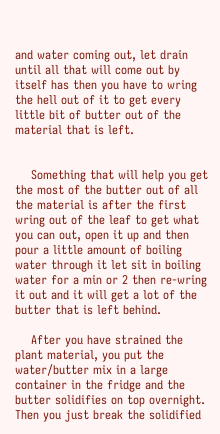and water coming out, let drain until all that will come out by itself has then you have to wring the hell out of it to get every little bit of butter out of the material that is left.


    Something that will help you get the most of the butter out of all the material is after the first wring out of the leaf to get what you can out, open it up and then pour a little amount of boiling water through it let sit in boiling water for a min or 2 then re-wring it out and it will get a lot of the butter that is left behind.

    After you have strained the plant material, you put the water/butter mix in a large container in the fridge and the butter solidifies on top overnight. Then you just break the solidified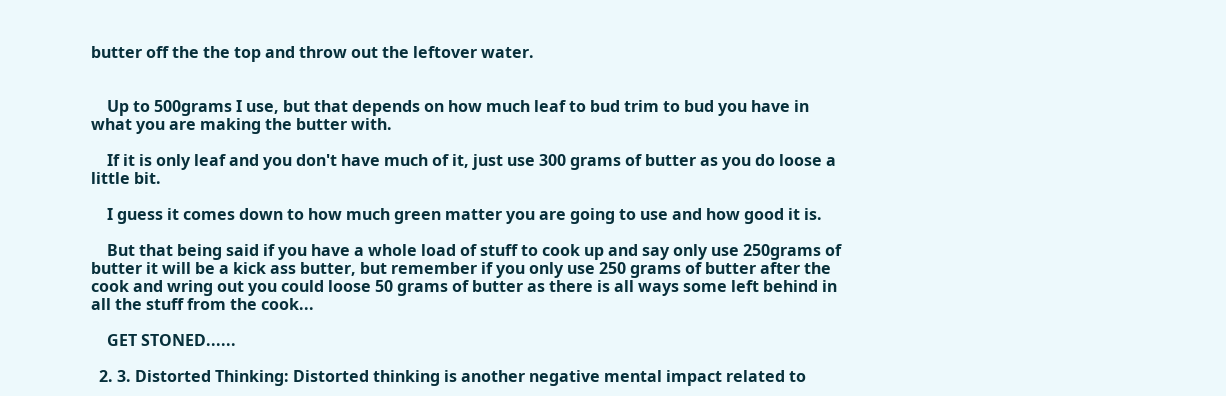butter off the the top and throw out the leftover water.


    Up to 500grams I use, but that depends on how much leaf to bud trim to bud you have in what you are making the butter with.

    If it is only leaf and you don't have much of it, just use 300 grams of butter as you do loose a little bit.

    I guess it comes down to how much green matter you are going to use and how good it is.

    But that being said if you have a whole load of stuff to cook up and say only use 250grams of butter it will be a kick ass butter, but remember if you only use 250 grams of butter after the cook and wring out you could loose 50 grams of butter as there is all ways some left behind in all the stuff from the cook...

    GET STONED......

  2. 3. Distorted Thinking: Distorted thinking is another negative mental impact related to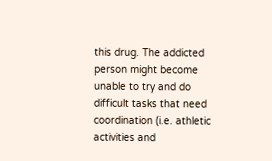this drug. The addicted person might become unable to try and do difficult tasks that need coordination (i.e. athletic activities and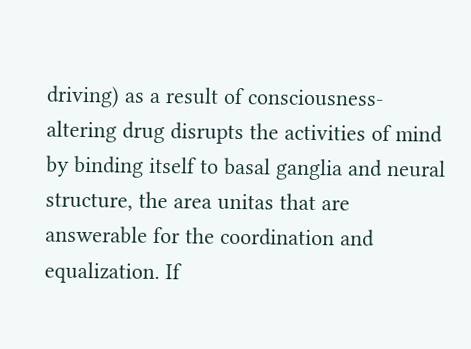driving) as a result of consciousness-altering drug disrupts the activities of mind by binding itself to basal ganglia and neural structure, the area unitas that are answerable for the coordination and equalization. If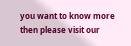you want to know more then please visit our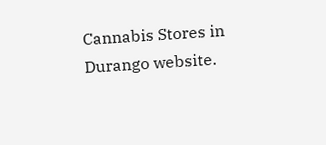Cannabis Stores in Durango website.